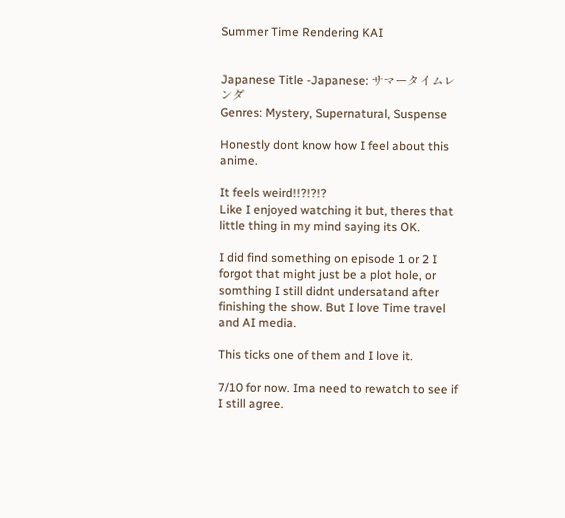Summer Time Rendering KAI


Japanese Title -Japanese: サマータイムレンダ
Genres: Mystery, Supernatural, Suspense

Honestly dont know how I feel about this anime.

It feels weird!!?!?!?
Like I enjoyed watching it but, theres that little thing in my mind saying its OK.

I did find something on episode 1 or 2 I forgot that might just be a plot hole, or somthing I still didnt undersatand after finishing the show. But I love Time travel and AI media.

This ticks one of them and I love it.

7/10 for now. Ima need to rewatch to see if I still agree.